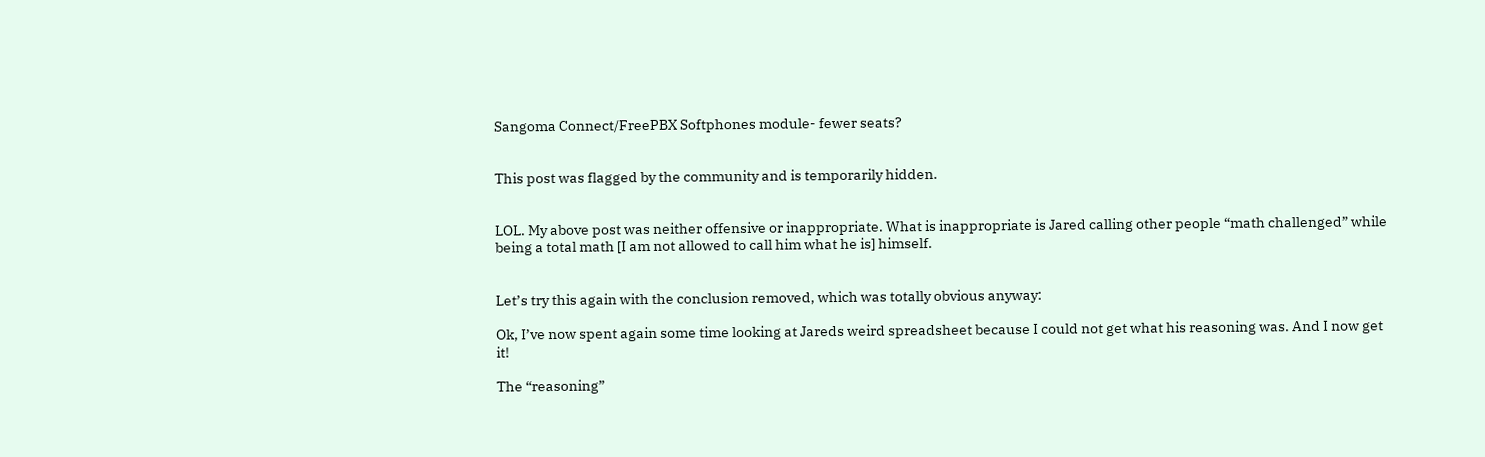Sangoma Connect/FreePBX Softphones module- fewer seats?


This post was flagged by the community and is temporarily hidden.


LOL. My above post was neither offensive or inappropriate. What is inappropriate is Jared calling other people “math challenged” while being a total math [I am not allowed to call him what he is] himself.


Let’s try this again with the conclusion removed, which was totally obvious anyway:

Ok, I’ve now spent again some time looking at Jareds weird spreadsheet because I could not get what his reasoning was. And I now get it!

The “reasoning”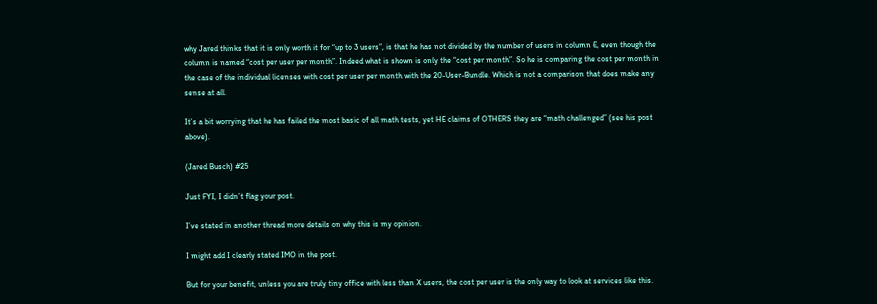why Jared thinks that it is only worth it for “up to 3 users”, is that he has not divided by the number of users in column E, even though the column is named “cost per user per month”. Indeed what is shown is only the “cost per month”. So he is comparing the cost per month in the case of the individual licenses with cost per user per month with the 20-User-Bundle. Which is not a comparison that does make any sense at all.

It’s a bit worrying that he has failed the most basic of all math tests, yet HE claims of OTHERS they are “math challenged” (see his post above).

(Jared Busch) #25

Just FYI, I didn’t flag your post.

I’ve stated in another thread more details on why this is my opinion.

I might add I clearly stated IMO in the post.

But for your benefit, unless you are truly tiny office with less than X users, the cost per user is the only way to look at services like this.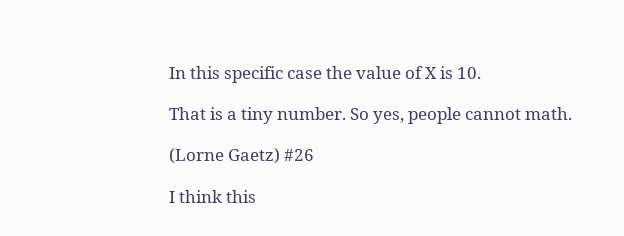In this specific case the value of X is 10.

That is a tiny number. So yes, people cannot math.

(Lorne Gaetz) #26

I think this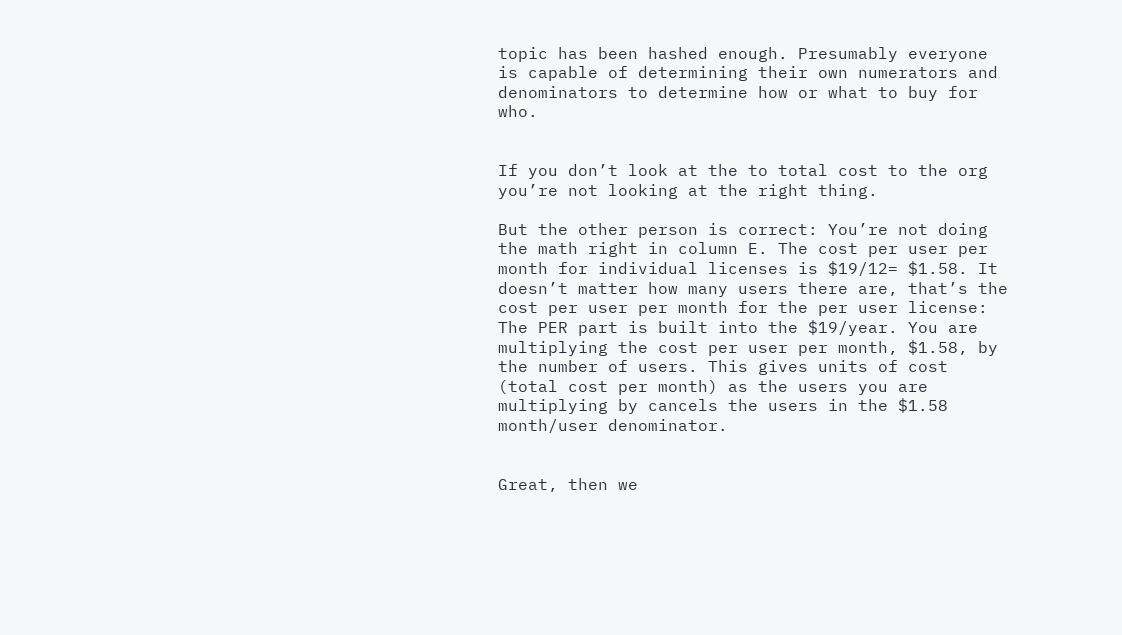topic has been hashed enough. Presumably everyone is capable of determining their own numerators and denominators to determine how or what to buy for who.


If you don’t look at the to total cost to the org you’re not looking at the right thing.

But the other person is correct: You’re not doing the math right in column E. The cost per user per month for individual licenses is $19/12= $1.58. It doesn’t matter how many users there are, that’s the cost per user per month for the per user license: The PER part is built into the $19/year. You are multiplying the cost per user per month, $1.58, by the number of users. This gives units of cost (total cost per month) as the users you are multiplying by cancels the users in the $1.58 month/user denominator.


Great, then we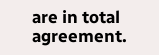are in total agreement.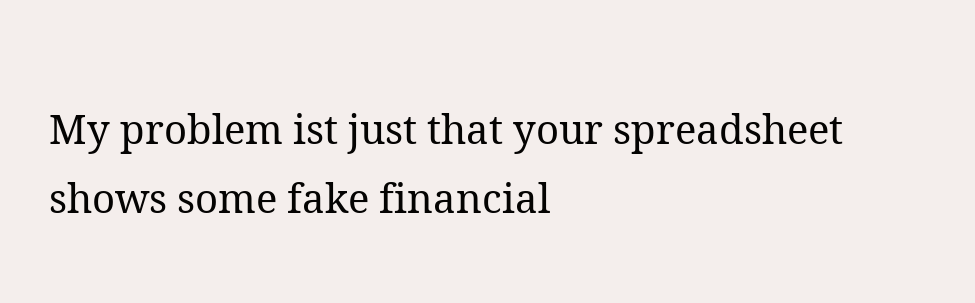My problem ist just that your spreadsheet shows some fake financial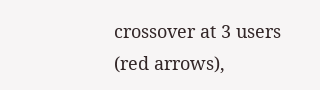crossover at 3 users (red arrows),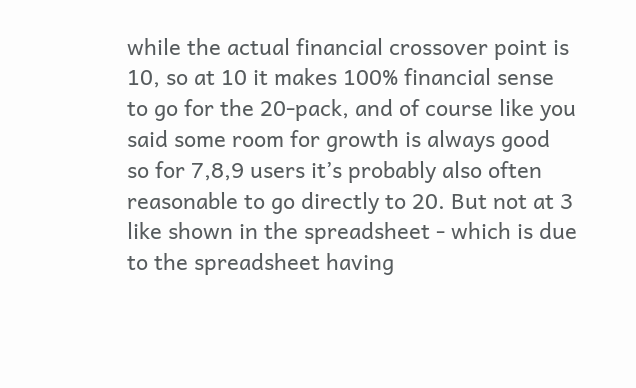while the actual financial crossover point is 10, so at 10 it makes 100% financial sense to go for the 20-pack, and of course like you said some room for growth is always good so for 7,8,9 users it’s probably also often reasonable to go directly to 20. But not at 3 like shown in the spreadsheet - which is due to the spreadsheet having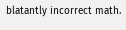blatantly incorrect math.